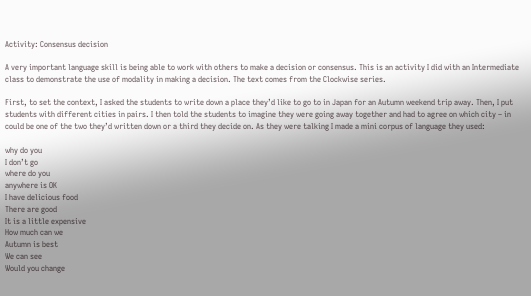Activity: Consensus decision

A very important language skill is being able to work with others to make a decision or consensus. This is an activity I did with an Intermediate class to demonstrate the use of modality in making a decision. The text comes from the Clockwise series.

First, to set the context, I asked the students to write down a place they’d like to go to in Japan for an Autumn weekend trip away. Then, I put students with different cities in pairs. I then told the students to imagine they were going away together and had to agree on which city – in could be one of the two they’d written down or a third they decide on. As they were talking I made a mini corpus of language they used:

why do you
I don’t go
where do you
anywhere is OK
I have delicious food
There are good
It is a little expensive
How much can we
Autumn is best
We can see
Would you change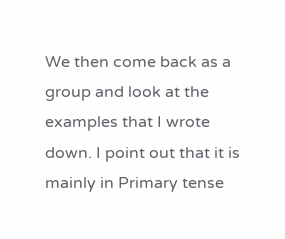We then come back as a group and look at the examples that I wrote down. I point out that it is mainly in Primary tense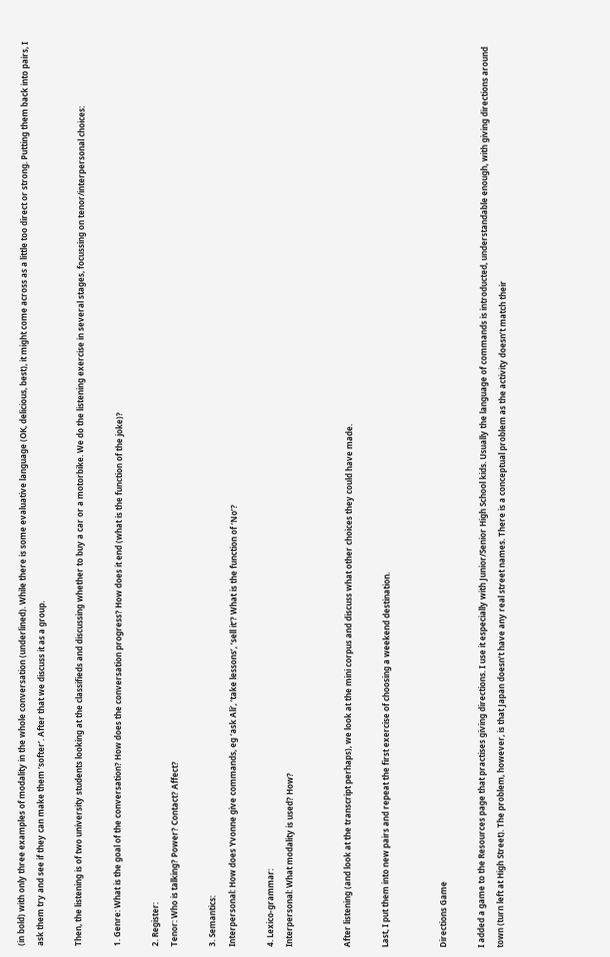(in bold) with only three examples of modality in the whole conversation (underlined). While there is some evaluative language (OK, delicious, best), it might come across as a little too direct or strong. Putting them back into pairs, I ask them try and see if they can make them ‘softer’. After that we discuss it as a group.

Then, the listening is of two university students looking at the classifieds and discussing whether to buy a car or a motorbike. We do the listening exercise in several stages, focussing on tenor/interpersonal choices:

1. Genre: What is the goal of the conversation? How does the conversation progress? How does it end (what is the function of the joke)?

2. Register:
Tenor: Who is talking? Power? Contact? Affect?

3. Semantics:
Interpersonal: How does Yvonne give commands, eg ‘ask Ali’, ‘take lessons’, ‘sell it’? What is the function of ‘No’?

4. Lexico-grammar:
Interpersonal: What modality is used? How?


After listening (and look at the transcript perhaps), we look at the mini corpus and discuss what other choices they could have made.

Last, I put them into new pairs and repeat the first exercise of choosing a weekend destination.


Directions Game

I added a game to the Resources page that practises giving directions. I use it especially with Junior/Senior High School kids. Usually the language of commands is introducted, understandable enough, with giving directions around town (turn left at High Street). The problem, however, is that Japan doesn’t have any real street names. There is a conceptual problem as the activity doesn’t match their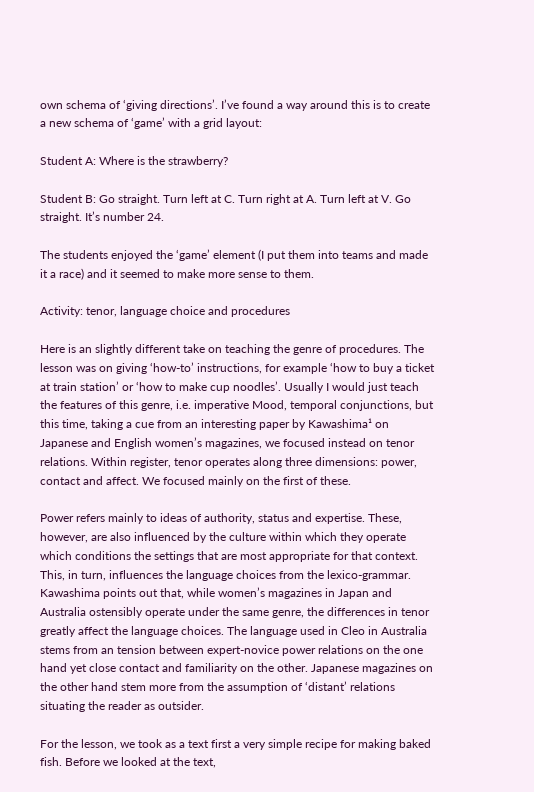own schema of ‘giving directions’. I’ve found a way around this is to create a new schema of ‘game’ with a grid layout:

Student A: Where is the strawberry?

Student B: Go straight. Turn left at C. Turn right at A. Turn left at V. Go straight. It’s number 24.

The students enjoyed the ‘game’ element (I put them into teams and made it a race) and it seemed to make more sense to them.

Activity: tenor, language choice and procedures

Here is an slightly different take on teaching the genre of procedures. The lesson was on giving ‘how-to’ instructions, for example ‘how to buy a ticket at train station’ or ‘how to make cup noodles’. Usually I would just teach the features of this genre, i.e. imperative Mood, temporal conjunctions, but this time, taking a cue from an interesting paper by Kawashima¹ on Japanese and English women’s magazines, we focused instead on tenor relations. Within register, tenor operates along three dimensions: power, contact and affect. We focused mainly on the first of these.

Power refers mainly to ideas of authority, status and expertise. These, however, are also influenced by the culture within which they operate which conditions the settings that are most appropriate for that context. This, in turn, influences the language choices from the lexico-grammar. Kawashima points out that, while women’s magazines in Japan and Australia ostensibly operate under the same genre, the differences in tenor greatly affect the language choices. The language used in Cleo in Australia stems from an tension between expert-novice power relations on the one hand yet close contact and familiarity on the other. Japanese magazines on the other hand stem more from the assumption of ‘distant’ relations situating the reader as outsider.

For the lesson, we took as a text first a very simple recipe for making baked fish. Before we looked at the text,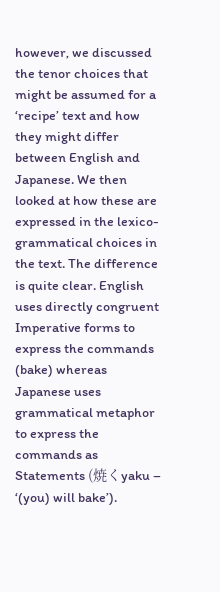however, we discussed the tenor choices that might be assumed for a ‘recipe’ text and how they might differ between English and Japanese. We then looked at how these are expressed in the lexico-grammatical choices in the text. The difference is quite clear. English uses directly congruent Imperative forms to express the commands (bake) whereas Japanese uses grammatical metaphor to express the commands as Statements (焼くyaku – ‘(you) will bake’).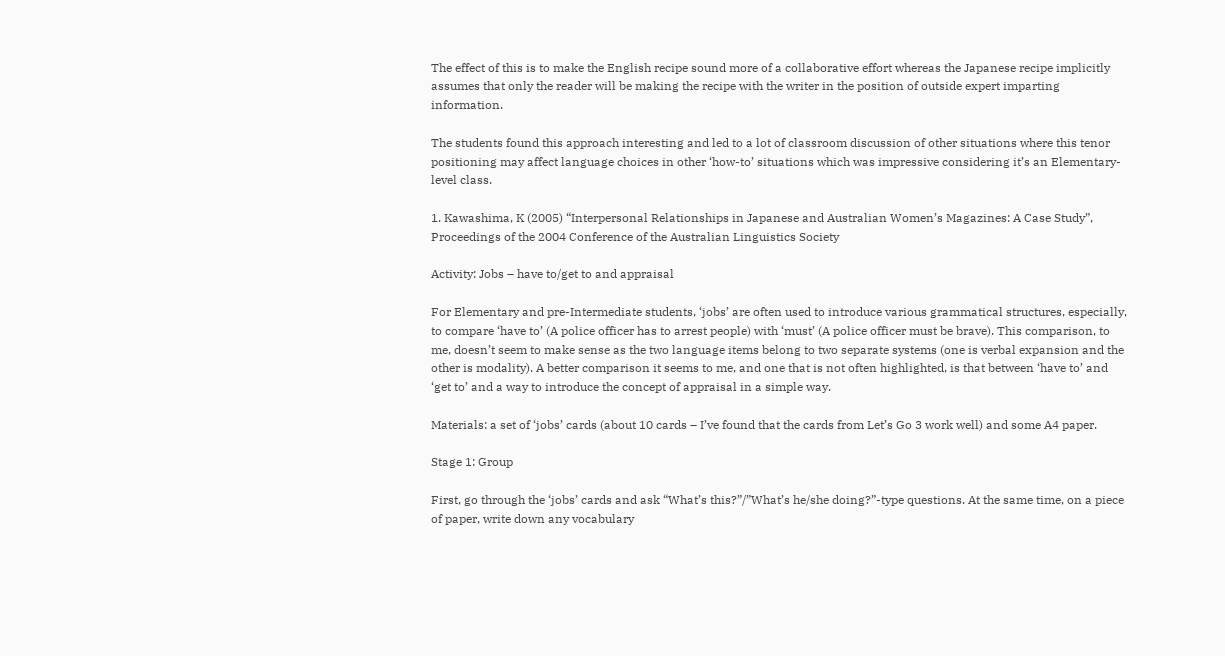The effect of this is to make the English recipe sound more of a collaborative effort whereas the Japanese recipe implicitly assumes that only the reader will be making the recipe with the writer in the position of outside expert imparting information.

The students found this approach interesting and led to a lot of classroom discussion of other situations where this tenor positioning may affect language choices in other ‘how-to’ situations which was impressive considering it’s an Elementary-level class.

1. Kawashima, K (2005) “Interpersonal Relationships in Japanese and Australian Women’s Magazines: A Case Study”, Proceedings of the 2004 Conference of the Australian Linguistics Society

Activity: Jobs – have to/get to and appraisal

For Elementary and pre-Intermediate students, ‘jobs’ are often used to introduce various grammatical structures, especially, to compare ‘have to’ (A police officer has to arrest people) with ‘must’ (A police officer must be brave). This comparison, to me, doesn’t seem to make sense as the two language items belong to two separate systems (one is verbal expansion and the other is modality). A better comparison it seems to me, and one that is not often highlighted, is that between ‘have to’ and ‘get to’ and a way to introduce the concept of appraisal in a simple way.

Materials: a set of ‘jobs’ cards (about 10 cards – I’ve found that the cards from Let’s Go 3 work well) and some A4 paper.

Stage 1: Group

First, go through the ‘jobs’ cards and ask “What’s this?”/”What’s he/she doing?”-type questions. At the same time, on a piece of paper, write down any vocabulary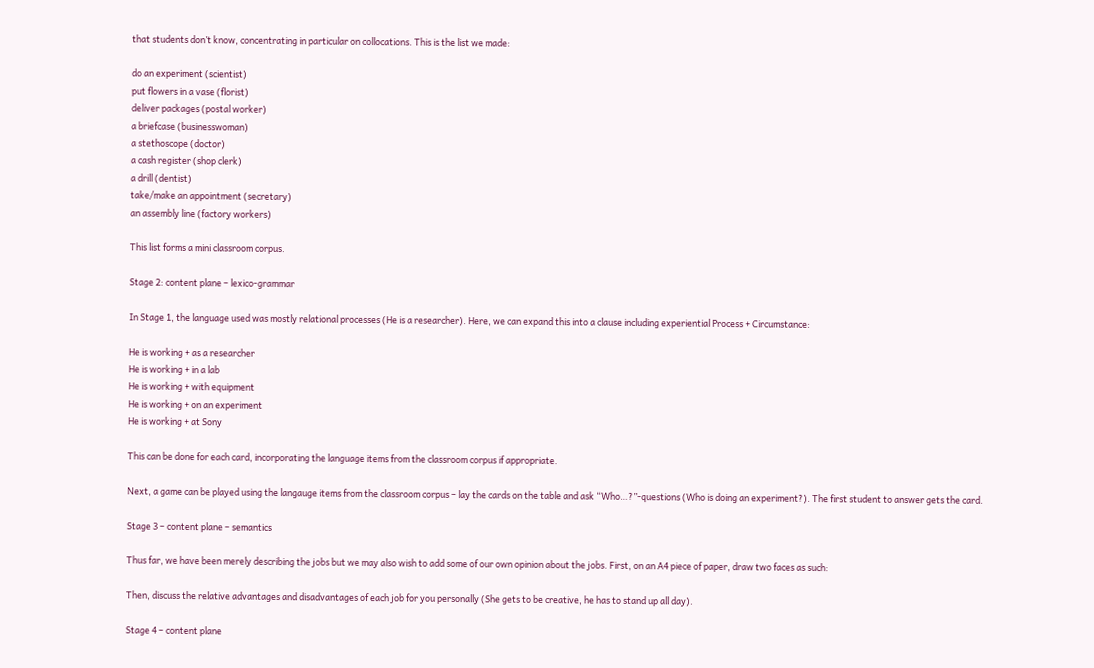that students don’t know, concentrating in particular on collocations. This is the list we made:

do an experiment (scientist)
put flowers in a vase (florist)
deliver packages (postal worker)
a briefcase (businesswoman)
a stethoscope (doctor)
a cash register (shop clerk)
a drill (dentist)
take/make an appointment (secretary)
an assembly line (factory workers)

This list forms a mini classroom corpus.

Stage 2: content plane – lexico-grammar

In Stage 1, the language used was mostly relational processes (He is a researcher). Here, we can expand this into a clause including experiential Process + Circumstance:

He is working + as a researcher
He is working + in a lab
He is working + with equipment
He is working + on an experiment
He is working + at Sony

This can be done for each card, incorporating the language items from the classroom corpus if appropriate.

Next, a game can be played using the langauge items from the classroom corpus – lay the cards on the table and ask “Who…?”-questions (Who is doing an experiment?). The first student to answer gets the card.

Stage 3 – content plane – semantics

Thus far, we have been merely describing the jobs but we may also wish to add some of our own opinion about the jobs. First, on an A4 piece of paper, draw two faces as such:

Then, discuss the relative advantages and disadvantages of each job for you personally (She gets to be creative, he has to stand up all day).

Stage 4 – content plane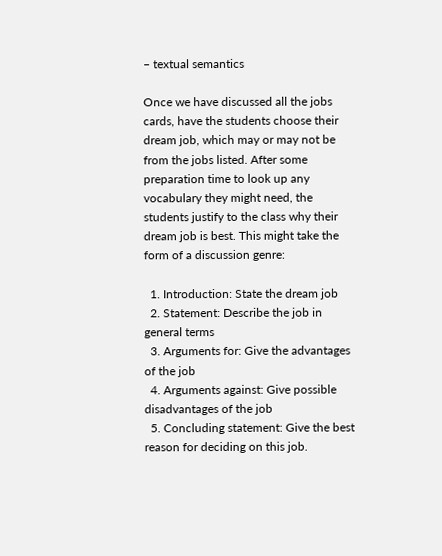– textual semantics

Once we have discussed all the jobs cards, have the students choose their dream job, which may or may not be from the jobs listed. After some preparation time to look up any vocabulary they might need, the students justify to the class why their dream job is best. This might take the form of a discussion genre:

  1. Introduction: State the dream job
  2. Statement: Describe the job in general terms
  3. Arguments for: Give the advantages of the job
  4. Arguments against: Give possible disadvantages of the job
  5. Concluding statement: Give the best reason for deciding on this job.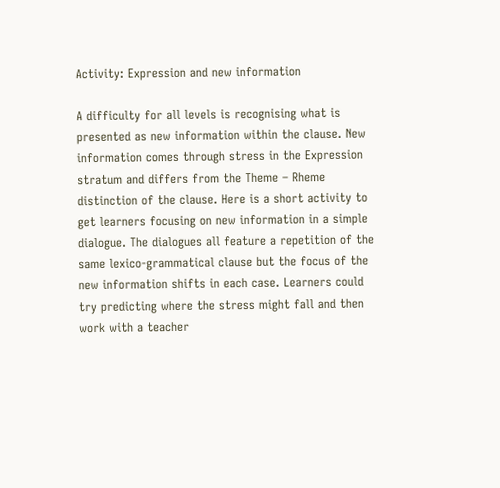Activity: Expression and new information

A difficulty for all levels is recognising what is presented as new information within the clause. New information comes through stress in the Expression stratum and differs from the Theme – Rheme distinction of the clause. Here is a short activity to get learners focusing on new information in a simple dialogue. The dialogues all feature a repetition of the same lexico-grammatical clause but the focus of the new information shifts in each case. Learners could try predicting where the stress might fall and then work with a teacher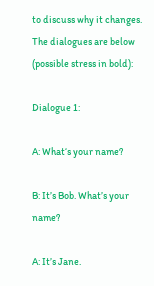to discuss why it changes. The dialogues are below (possible stress in bold):

Dialogue 1:

A: What‘s your name?

B: It’s Bob. What’s your name?

A: It’s Jane.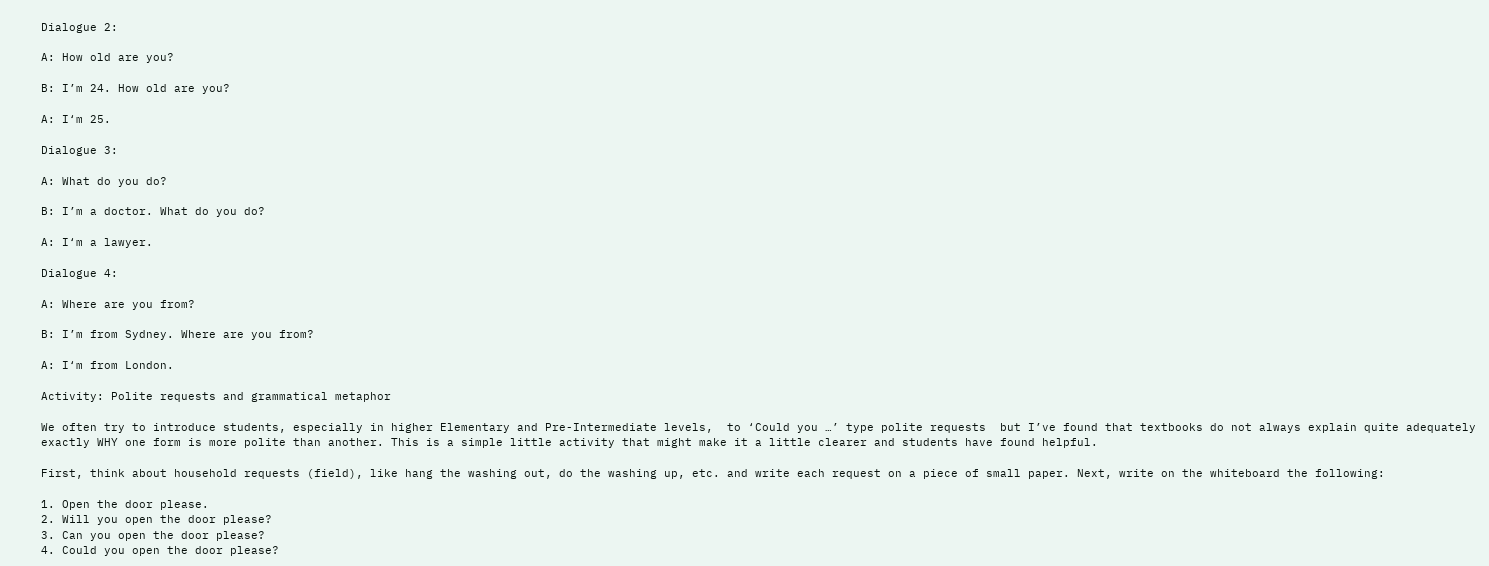Dialogue 2:

A: How old are you?

B: I’m 24. How old are you?

A: I‘m 25.

Dialogue 3:

A: What do you do?

B: I’m a doctor. What do you do?

A: I‘m a lawyer.

Dialogue 4:

A: Where are you from?

B: I’m from Sydney. Where are you from?

A: I‘m from London.

Activity: Polite requests and grammatical metaphor

We often try to introduce students, especially in higher Elementary and Pre-Intermediate levels,  to ‘Could you …’ type polite requests  but I’ve found that textbooks do not always explain quite adequately exactly WHY one form is more polite than another. This is a simple little activity that might make it a little clearer and students have found helpful.

First, think about household requests (field), like hang the washing out, do the washing up, etc. and write each request on a piece of small paper. Next, write on the whiteboard the following:

1. Open the door please.
2. Will you open the door please?
3. Can you open the door please?
4. Could you open the door please?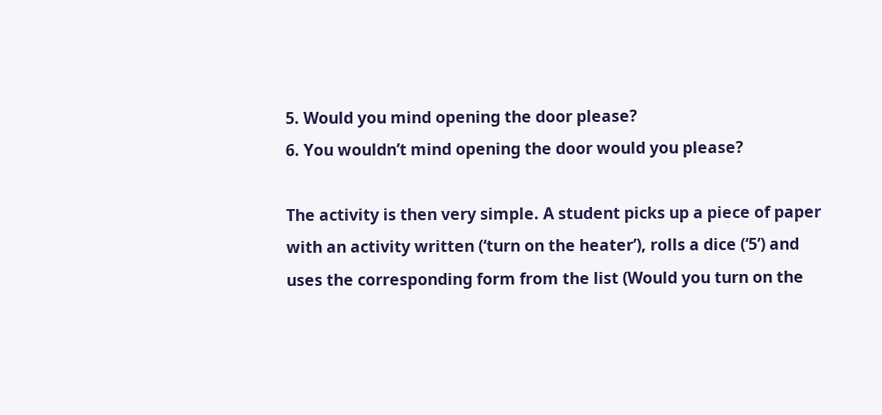5. Would you mind opening the door please?
6. You wouldn’t mind opening the door would you please?

The activity is then very simple. A student picks up a piece of paper with an activity written (‘turn on the heater’), rolls a dice (‘5’) and uses the corresponding form from the list (Would you turn on the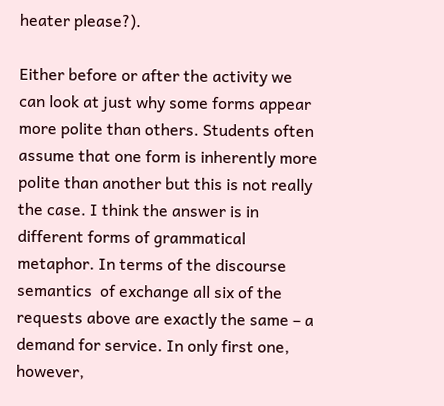heater please?).

Either before or after the activity we can look at just why some forms appear more polite than others. Students often assume that one form is inherently more polite than another but this is not really the case. I think the answer is in different forms of grammatical metaphor. In terms of the discourse semantics  of exchange all six of the requests above are exactly the same – a demand for service. In only first one, however,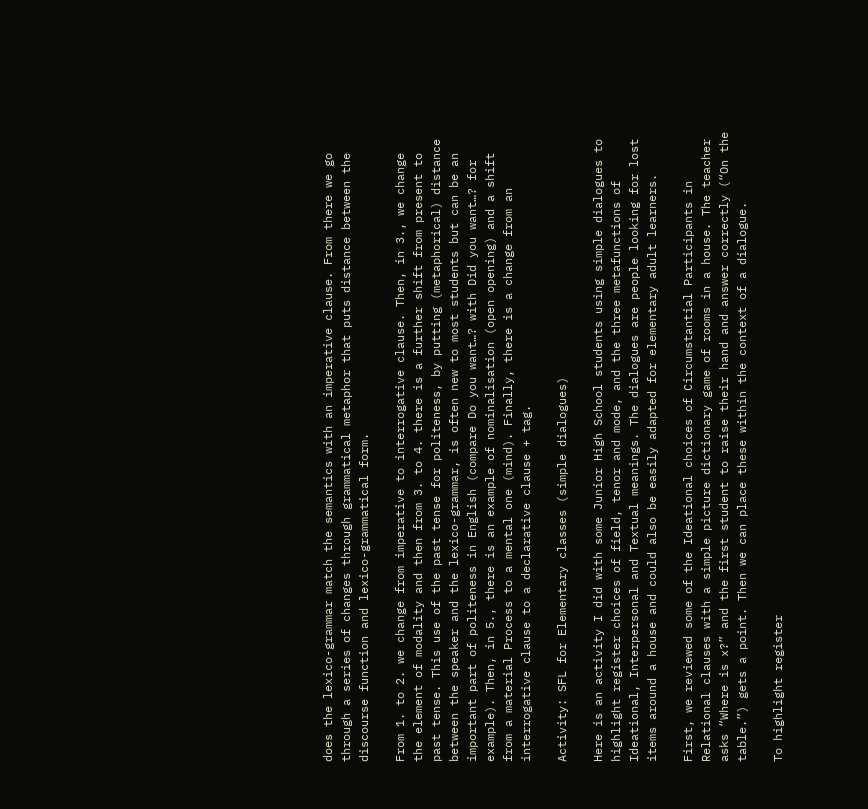does the lexico-grammar match the semantics with an imperative clause. From there we go through a series of changes through grammatical metaphor that puts distance between the discourse function and lexico-grammatical form.

From 1. to 2. we change from imperative to interrogative clause. Then, in 3., we change the element of modality and then from 3. to 4. there is a further shift from present to past tense. This use of the past tense for politeness, by putting (metaphorical) distance between the speaker and the lexico-grammar, is often new to most students but can be an important part of politeness in English (compare Do you want…? with Did you want…? for example). Then, in 5., there is an example of nominalisation (open opening) and a shift from a material Process to a mental one (mind). Finally, there is a change from an interrogative clause to a declarative clause + tag.

Activity: SFL for Elementary classes (simple dialogues)

Here is an activity I did with some Junior High School students using simple dialogues to highlight register choices of field, tenor and mode, and the three metafunctions of Ideational, Interpersonal and Textual meanings. The dialogues are people looking for lost items around a house and could also be easily adapted for elementary adult learners.

First, we reviewed some of the Ideational choices of Circumstantial Participants in Relational clauses with a simple picture dictionary game of rooms in a house. The teacher asks “Where is x?” and the first student to raise their hand and answer correctly (“On the table.”) gets a point. Then we can place these within the context of a dialogue.

To highlight register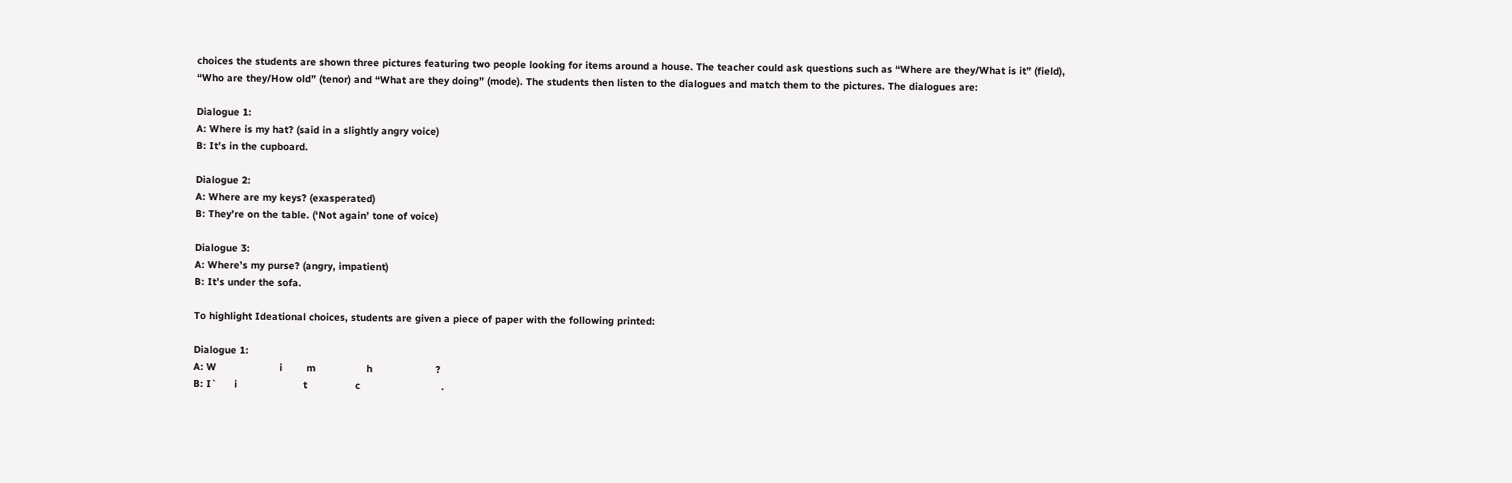choices the students are shown three pictures featuring two people looking for items around a house. The teacher could ask questions such as “Where are they/What is it” (field), “Who are they/How old” (tenor) and “What are they doing” (mode). The students then listen to the dialogues and match them to the pictures. The dialogues are:

Dialogue 1:
A: Where is my hat? (said in a slightly angry voice)
B: It’s in the cupboard.

Dialogue 2:
A: Where are my keys? (exasperated)
B: They’re on the table. (‘Not again’ tone of voice)

Dialogue 3:
A: Where’s my purse? (angry, impatient)
B: It’s under the sofa.

To highlight Ideational choices, students are given a piece of paper with the following printed:

Dialogue 1:
A: W                     i        m                 h                     ?
B: I`      i                      t                c                           .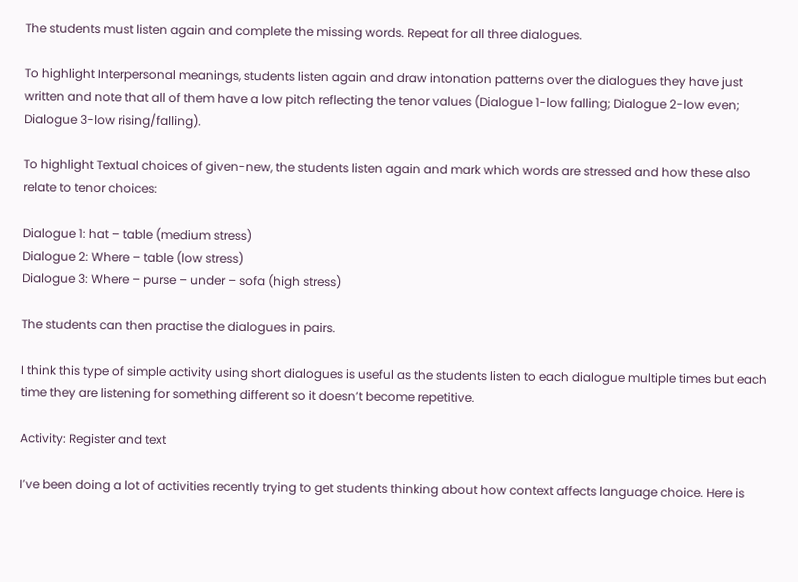The students must listen again and complete the missing words. Repeat for all three dialogues.

To highlight Interpersonal meanings, students listen again and draw intonation patterns over the dialogues they have just written and note that all of them have a low pitch reflecting the tenor values (Dialogue 1-low falling; Dialogue 2-low even; Dialogue 3-low rising/falling).

To highlight Textual choices of given-new, the students listen again and mark which words are stressed and how these also relate to tenor choices:

Dialogue 1: hat – table (medium stress)
Dialogue 2: Where – table (low stress)
Dialogue 3: Where – purse – under – sofa (high stress)

The students can then practise the dialogues in pairs.

I think this type of simple activity using short dialogues is useful as the students listen to each dialogue multiple times but each time they are listening for something different so it doesn’t become repetitive.

Activity: Register and text

I’ve been doing a lot of activities recently trying to get students thinking about how context affects language choice. Here is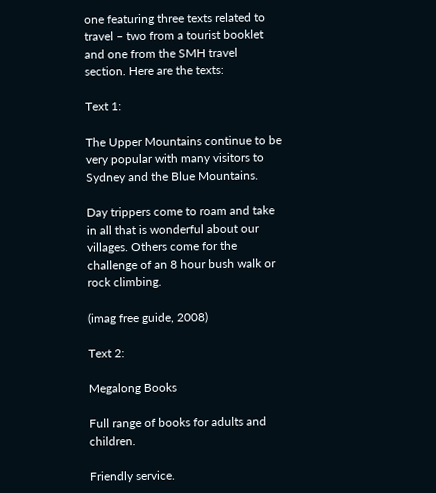one featuring three texts related to travel – two from a tourist booklet and one from the SMH travel section. Here are the texts:

Text 1:

The Upper Mountains continue to be very popular with many visitors to Sydney and the Blue Mountains.

Day trippers come to roam and take in all that is wonderful about our villages. Others come for the challenge of an 8 hour bush walk or rock climbing.

(imag free guide, 2008)

Text 2:

Megalong Books

Full range of books for adults and children.

Friendly service.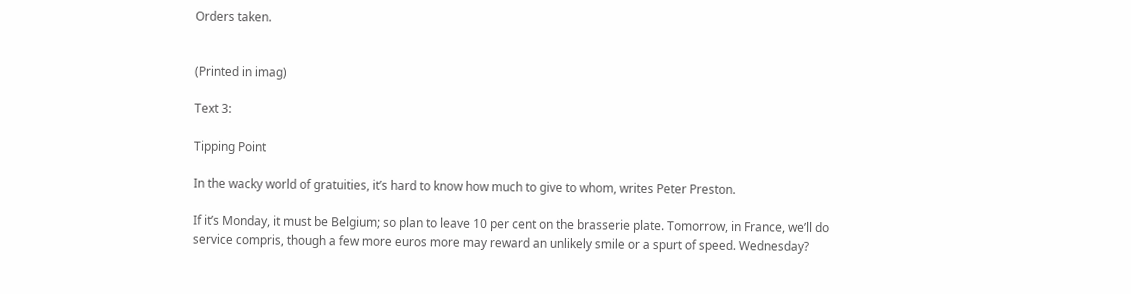Orders taken.


(Printed in imag)

Text 3:

Tipping Point

In the wacky world of gratuities, it’s hard to know how much to give to whom, writes Peter Preston.

If it’s Monday, it must be Belgium; so plan to leave 10 per cent on the brasserie plate. Tomorrow, in France, we’ll do service compris, though a few more euros more may reward an unlikely smile or a spurt of speed. Wednesday?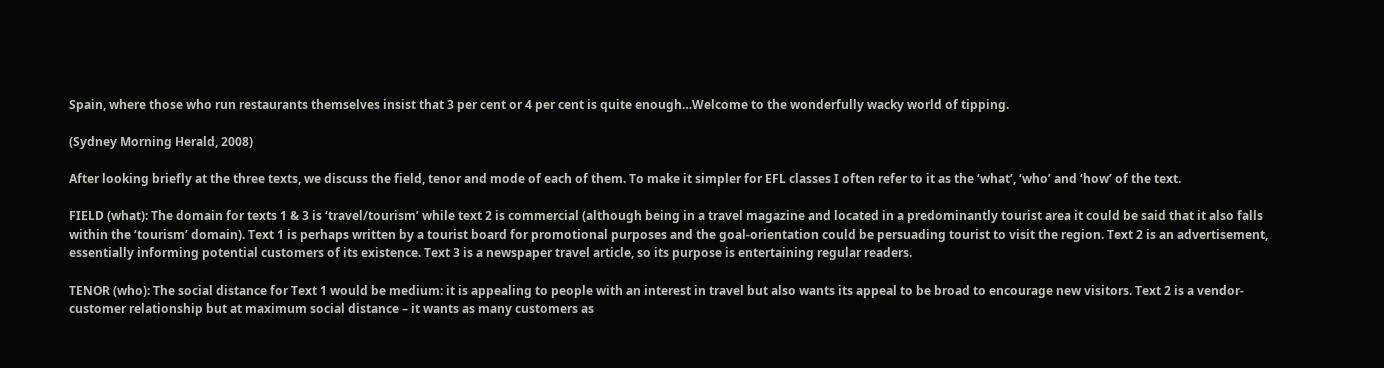Spain, where those who run restaurants themselves insist that 3 per cent or 4 per cent is quite enough…Welcome to the wonderfully wacky world of tipping.

(Sydney Morning Herald, 2008)

After looking briefly at the three texts, we discuss the field, tenor and mode of each of them. To make it simpler for EFL classes I often refer to it as the ‘what’, ‘who’ and ‘how’ of the text.

FIELD (what): The domain for texts 1 & 3 is ‘travel/tourism’ while text 2 is commercial (although being in a travel magazine and located in a predominantly tourist area it could be said that it also falls within the ‘tourism’ domain). Text 1 is perhaps written by a tourist board for promotional purposes and the goal-orientation could be persuading tourist to visit the region. Text 2 is an advertisement, essentially informing potential customers of its existence. Text 3 is a newspaper travel article, so its purpose is entertaining regular readers.

TENOR (who): The social distance for Text 1 would be medium: it is appealing to people with an interest in travel but also wants its appeal to be broad to encourage new visitors. Text 2 is a vendor-customer relationship but at maximum social distance – it wants as many customers as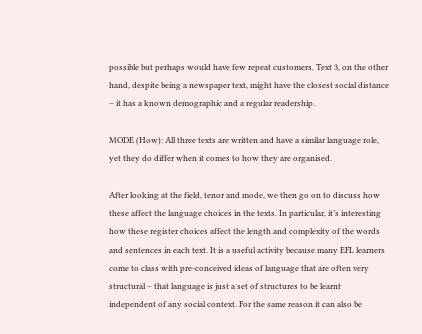possible but perhaps would have few repeat customers. Text 3, on the other hand, despite being a newspaper text, might have the closest social distance – it has a known demographic and a regular readership.

MODE (How): All three texts are written and have a similar language role, yet they do differ when it comes to how they are organised.

After looking at the field, tenor and mode, we then go on to discuss how these affect the language choices in the texts. In particular, it’s interesting how these register choices affect the length and complexity of the words and sentences in each text. It is a useful activity because many EFL learners come to class with pre-conceived ideas of language that are often very structural – that language is just a set of structures to be learnt independent of any social context. For the same reason it can also be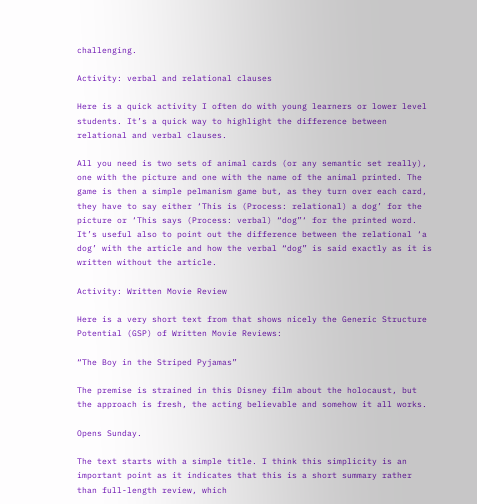challenging.

Activity: verbal and relational clauses

Here is a quick activity I often do with young learners or lower level students. It’s a quick way to highlight the difference between relational and verbal clauses.

All you need is two sets of animal cards (or any semantic set really), one with the picture and one with the name of the animal printed. The game is then a simple pelmanism game but, as they turn over each card, they have to say either ‘This is (Process: relational) a dog’ for the picture or ‘This says (Process: verbal) “dog”‘ for the printed word. It’s useful also to point out the difference between the relational ‘a dog’ with the article and how the verbal “dog” is said exactly as it is written without the article.

Activity: Written Movie Review

Here is a very short text from that shows nicely the Generic Structure Potential (GSP) of Written Movie Reviews:

“The Boy in the Striped Pyjamas”

The premise is strained in this Disney film about the holocaust, but the approach is fresh, the acting believable and somehow it all works.

Opens Sunday.

The text starts with a simple title. I think this simplicity is an important point as it indicates that this is a short summary rather than full-length review, which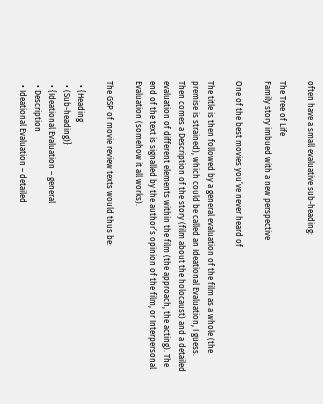often have a small evaluative sub-heading:

The Tree of Life
Family story imbued with a new perspective

One of the best movies you’ve never heard of

The title is then followed by a general evaluation of the film as a whole (the premise is strained), which could be called an Ideational Evaluation, I guess. Then comes a Description of the story (film about the holocaust) and a detailed evaluation of different elements within the film (the approach, the acting). The end of the text is signalled by the author’s opinion of the film, or Interpersonal Evaluation (somehow it all works).

The GSP of movie review texts would thus be:

  • {Heading
  • (Sub-heading)}
  • {Ideational Evaluation – general
  • Description
  • Ideational Evaluation – detailed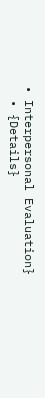• Interpersonal Evaluation}
  • {Details}